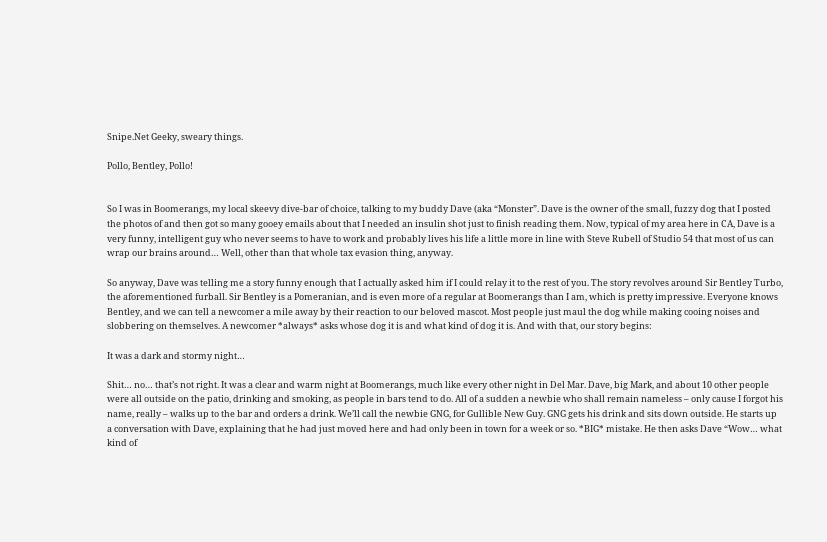Snipe.Net Geeky, sweary things.

Pollo, Bentley, Pollo!


So I was in Boomerangs, my local skeevy dive-bar of choice, talking to my buddy Dave (aka “Monster”. Dave is the owner of the small, fuzzy dog that I posted the photos of and then got so many gooey emails about that I needed an insulin shot just to finish reading them. Now, typical of my area here in CA, Dave is a very funny, intelligent guy who never seems to have to work and probably lives his life a little more in line with Steve Rubell of Studio 54 that most of us can wrap our brains around… Well, other than that whole tax evasion thing, anyway.

So anyway, Dave was telling me a story funny enough that I actually asked him if I could relay it to the rest of you. The story revolves around Sir Bentley Turbo, the aforementioned furball. Sir Bentley is a Pomeranian, and is even more of a regular at Boomerangs than I am, which is pretty impressive. Everyone knows Bentley, and we can tell a newcomer a mile away by their reaction to our beloved mascot. Most people just maul the dog while making cooing noises and slobbering on themselves. A newcomer *always* asks whose dog it is and what kind of dog it is. And with that, our story begins:

It was a dark and stormy night…

Shit… no… that’s not right. It was a clear and warm night at Boomerangs, much like every other night in Del Mar. Dave, big Mark, and about 10 other people were all outside on the patio, drinking and smoking, as people in bars tend to do. All of a sudden a newbie who shall remain nameless – only cause I forgot his name, really – walks up to the bar and orders a drink. We’ll call the newbie GNG, for Gullible New Guy. GNG gets his drink and sits down outside. He starts up a conversation with Dave, explaining that he had just moved here and had only been in town for a week or so. *BIG* mistake. He then asks Dave “Wow… what kind of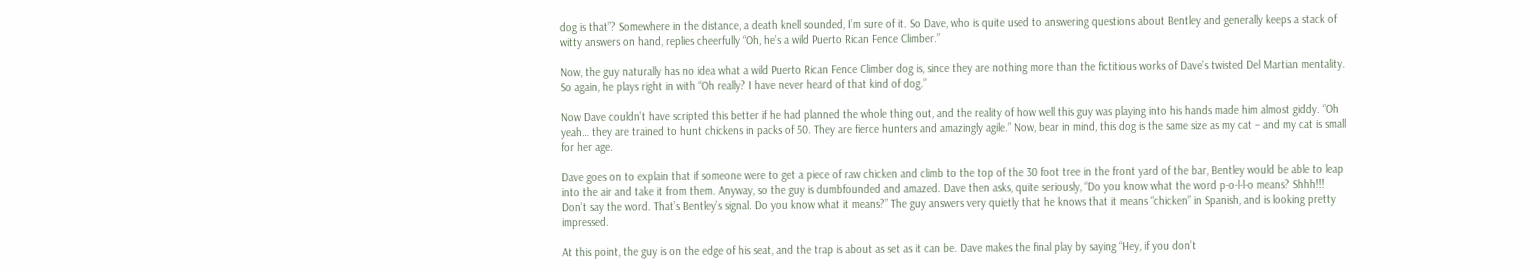dog is that”? Somewhere in the distance, a death knell sounded, I’m sure of it. So Dave, who is quite used to answering questions about Bentley and generally keeps a stack of witty answers on hand, replies cheerfully “Oh, he’s a wild Puerto Rican Fence Climber.”

Now, the guy naturally has no idea what a wild Puerto Rican Fence Climber dog is, since they are nothing more than the fictitious works of Dave’s twisted Del Martian mentality. So again, he plays right in with “Oh really? I have never heard of that kind of dog.”

Now Dave couldn’t have scripted this better if he had planned the whole thing out, and the reality of how well this guy was playing into his hands made him almost giddy. “Oh yeah… they are trained to hunt chickens in packs of 50. They are fierce hunters and amazingly agile.” Now, bear in mind, this dog is the same size as my cat – and my cat is small for her age.

Dave goes on to explain that if someone were to get a piece of raw chicken and climb to the top of the 30 foot tree in the front yard of the bar, Bentley would be able to leap into the air and take it from them. Anyway, so the guy is dumbfounded and amazed. Dave then asks, quite seriously, “Do you know what the word p-o-l-l-o means? Shhh!!! Don’t say the word. That’s Bentley’s signal. Do you know what it means?” The guy answers very quietly that he knows that it means “chicken” in Spanish, and is looking pretty impressed.

At this point, the guy is on the edge of his seat, and the trap is about as set as it can be. Dave makes the final play by saying “Hey, if you don’t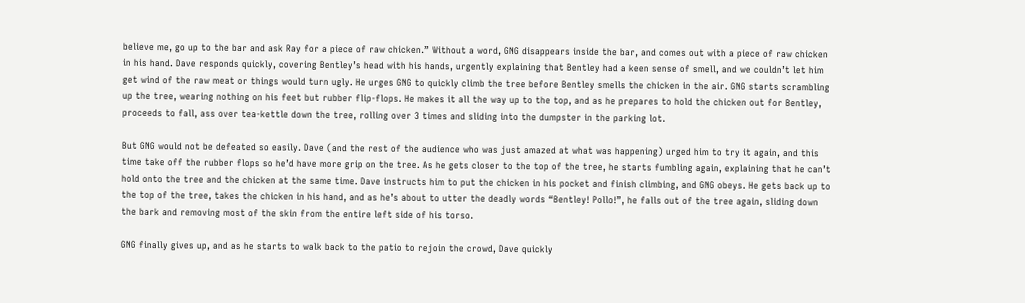believe me, go up to the bar and ask Ray for a piece of raw chicken.” Without a word, GNG disappears inside the bar, and comes out with a piece of raw chicken in his hand. Dave responds quickly, covering Bentley’s head with his hands, urgently explaining that Bentley had a keen sense of smell, and we couldn’t let him get wind of the raw meat or things would turn ugly. He urges GNG to quickly climb the tree before Bentley smells the chicken in the air. GNG starts scrambling up the tree, wearing nothing on his feet but rubber flip-flops. He makes it all the way up to the top, and as he prepares to hold the chicken out for Bentley, proceeds to fall, ass over tea-kettle down the tree, rolling over 3 times and sliding into the dumpster in the parking lot.

But GNG would not be defeated so easily. Dave (and the rest of the audience who was just amazed at what was happening) urged him to try it again, and this time take off the rubber flops so he’d have more grip on the tree. As he gets closer to the top of the tree, he starts fumbling again, explaining that he can’t hold onto the tree and the chicken at the same time. Dave instructs him to put the chicken in his pocket and finish climbing, and GNG obeys. He gets back up to the top of the tree, takes the chicken in his hand, and as he’s about to utter the deadly words “Bentley! Pollo!”, he falls out of the tree again, sliding down the bark and removing most of the skin from the entire left side of his torso.

GNG finally gives up, and as he starts to walk back to the patio to rejoin the crowd, Dave quickly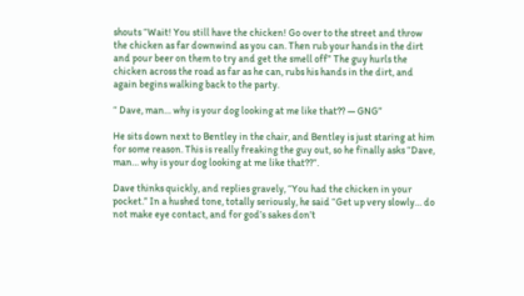shouts “Wait! You still have the chicken! Go over to the street and throw the chicken as far downwind as you can. Then rub your hands in the dirt and pour beer on them to try and get the smell off” The guy hurls the chicken across the road as far as he can, rubs his hands in the dirt, and again begins walking back to the party.

“ Dave, man… why is your dog looking at me like that?? — GNG”

He sits down next to Bentley in the chair, and Bentley is just staring at him for some reason. This is really freaking the guy out, so he finally asks “Dave, man… why is your dog looking at me like that??”.

Dave thinks quickly, and replies gravely, “You had the chicken in your pocket.” In a hushed tone, totally seriously, he said “Get up very slowly… do not make eye contact, and for god’s sakes don’t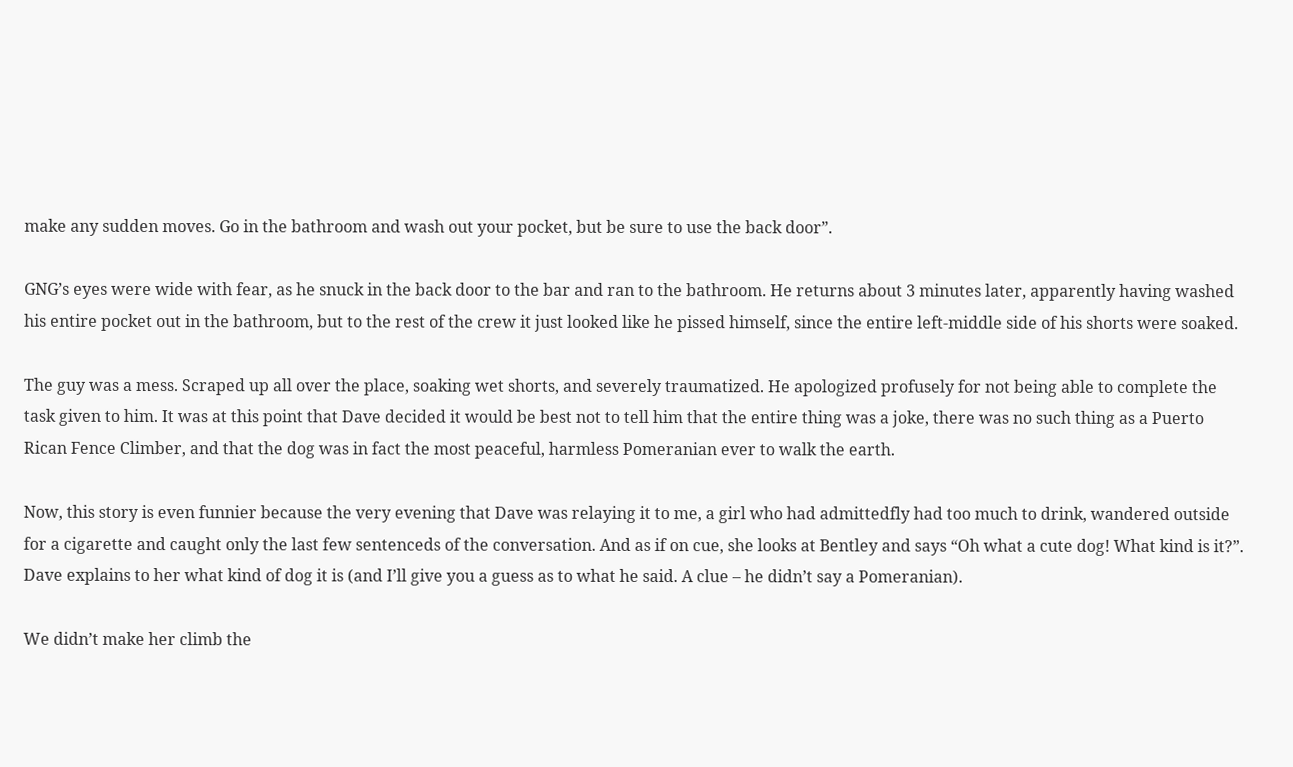make any sudden moves. Go in the bathroom and wash out your pocket, but be sure to use the back door”.

GNG’s eyes were wide with fear, as he snuck in the back door to the bar and ran to the bathroom. He returns about 3 minutes later, apparently having washed his entire pocket out in the bathroom, but to the rest of the crew it just looked like he pissed himself, since the entire left-middle side of his shorts were soaked.

The guy was a mess. Scraped up all over the place, soaking wet shorts, and severely traumatized. He apologized profusely for not being able to complete the task given to him. It was at this point that Dave decided it would be best not to tell him that the entire thing was a joke, there was no such thing as a Puerto Rican Fence Climber, and that the dog was in fact the most peaceful, harmless Pomeranian ever to walk the earth.

Now, this story is even funnier because the very evening that Dave was relaying it to me, a girl who had admittedfly had too much to drink, wandered outside for a cigarette and caught only the last few sentenceds of the conversation. And as if on cue, she looks at Bentley and says “Oh what a cute dog! What kind is it?”. Dave explains to her what kind of dog it is (and I’ll give you a guess as to what he said. A clue – he didn’t say a Pomeranian).

We didn’t make her climb the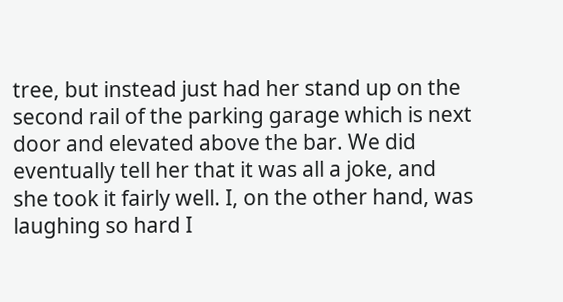tree, but instead just had her stand up on the second rail of the parking garage which is next door and elevated above the bar. We did eventually tell her that it was all a joke, and she took it fairly well. I, on the other hand, was laughing so hard I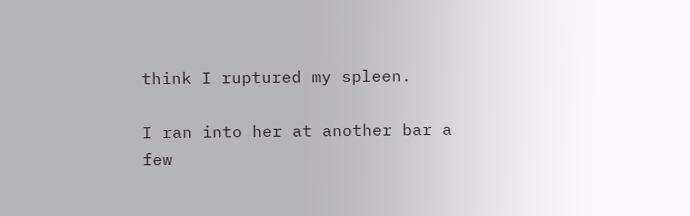think I ruptured my spleen.

I ran into her at another bar a few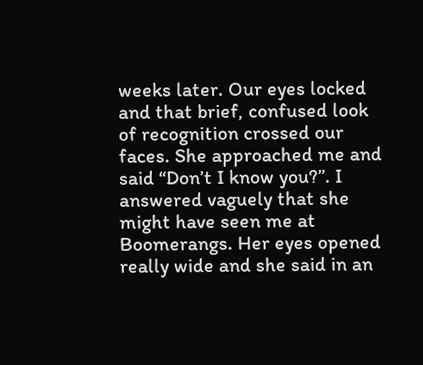weeks later. Our eyes locked and that brief, confused look of recognition crossed our faces. She approached me and said “Don’t I know you?”. I answered vaguely that she might have seen me at Boomerangs. Her eyes opened really wide and she said in an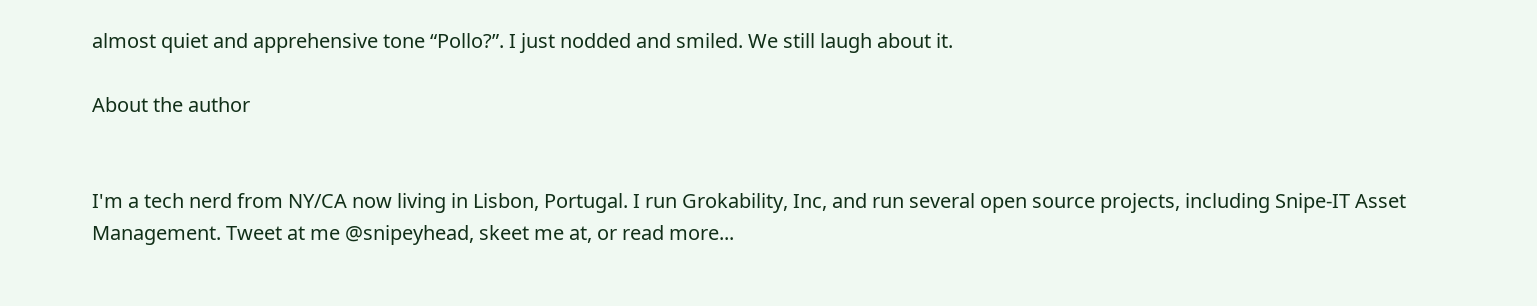almost quiet and apprehensive tone “Pollo?”. I just nodded and smiled. We still laugh about it.

About the author


I'm a tech nerd from NY/CA now living in Lisbon, Portugal. I run Grokability, Inc, and run several open source projects, including Snipe-IT Asset Management. Tweet at me @snipeyhead, skeet me at, or read more...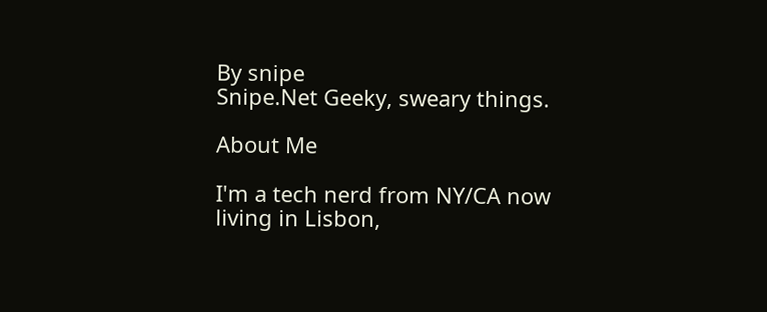By snipe
Snipe.Net Geeky, sweary things.

About Me

I'm a tech nerd from NY/CA now living in Lisbon,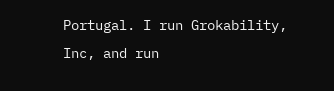Portugal. I run Grokability, Inc, and run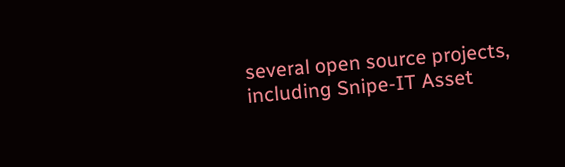several open source projects, including Snipe-IT Asset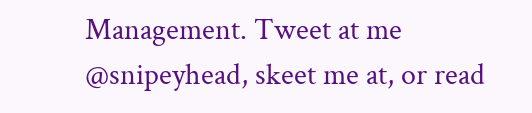Management. Tweet at me @snipeyhead, skeet me at, or read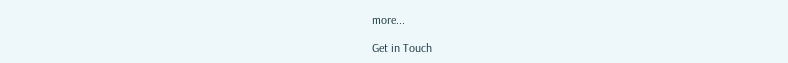more...

Get in Touch